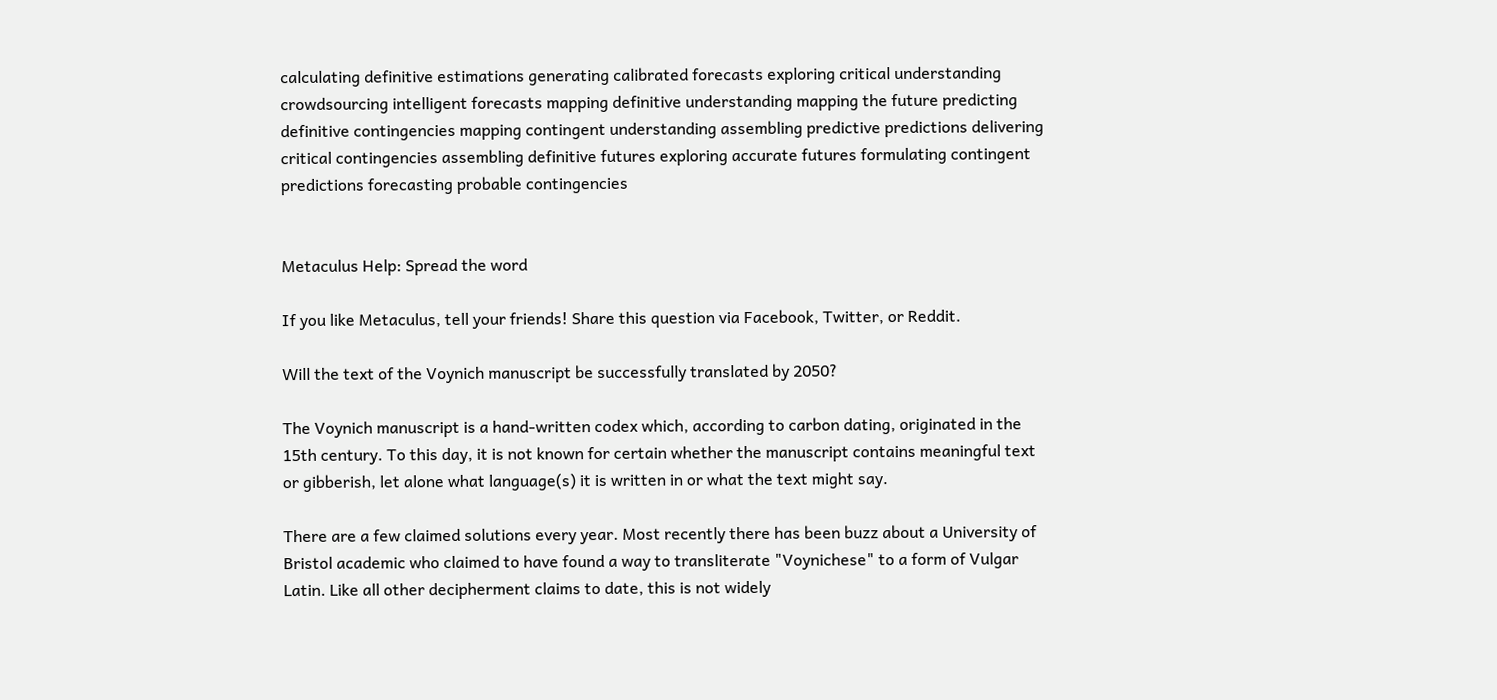calculating definitive estimations generating calibrated forecasts exploring critical understanding crowdsourcing intelligent forecasts mapping definitive understanding mapping the future predicting definitive contingencies mapping contingent understanding assembling predictive predictions delivering critical contingencies assembling definitive futures exploring accurate futures formulating contingent predictions forecasting probable contingencies


Metaculus Help: Spread the word

If you like Metaculus, tell your friends! Share this question via Facebook, Twitter, or Reddit.

Will the text of the Voynich manuscript be successfully translated by 2050?

The Voynich manuscript is a hand-written codex which, according to carbon dating, originated in the 15th century. To this day, it is not known for certain whether the manuscript contains meaningful text or gibberish, let alone what language(s) it is written in or what the text might say.

There are a few claimed solutions every year. Most recently there has been buzz about a University of Bristol academic who claimed to have found a way to transliterate "Voynichese" to a form of Vulgar Latin. Like all other decipherment claims to date, this is not widely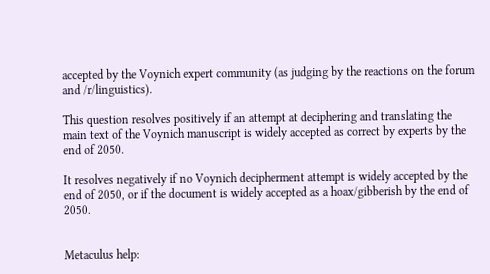accepted by the Voynich expert community (as judging by the reactions on the forum and /r/linguistics).

This question resolves positively if an attempt at deciphering and translating the main text of the Voynich manuscript is widely accepted as correct by experts by the end of 2050.

It resolves negatively if no Voynich decipherment attempt is widely accepted by the end of 2050, or if the document is widely accepted as a hoax/gibberish by the end of 2050.


Metaculus help: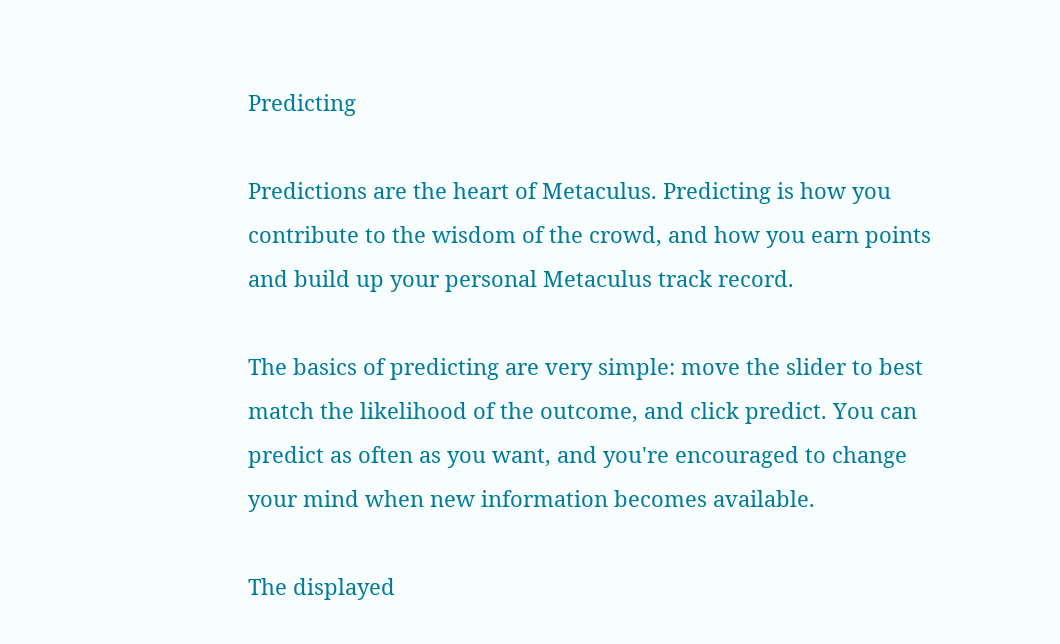Predicting

Predictions are the heart of Metaculus. Predicting is how you contribute to the wisdom of the crowd, and how you earn points and build up your personal Metaculus track record.

The basics of predicting are very simple: move the slider to best match the likelihood of the outcome, and click predict. You can predict as often as you want, and you're encouraged to change your mind when new information becomes available.

The displayed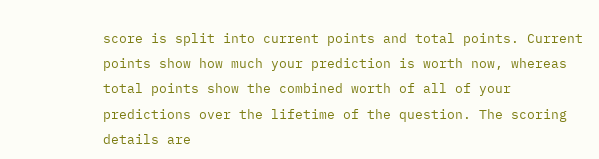score is split into current points and total points. Current points show how much your prediction is worth now, whereas total points show the combined worth of all of your predictions over the lifetime of the question. The scoring details are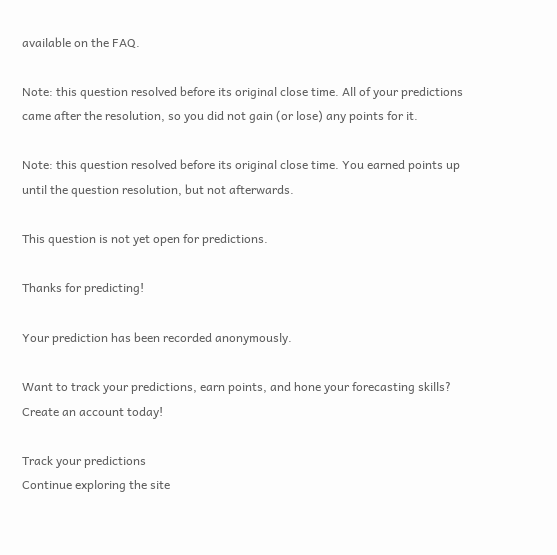available on the FAQ.

Note: this question resolved before its original close time. All of your predictions came after the resolution, so you did not gain (or lose) any points for it.

Note: this question resolved before its original close time. You earned points up until the question resolution, but not afterwards.

This question is not yet open for predictions.

Thanks for predicting!

Your prediction has been recorded anonymously.

Want to track your predictions, earn points, and hone your forecasting skills? Create an account today!

Track your predictions
Continue exploring the site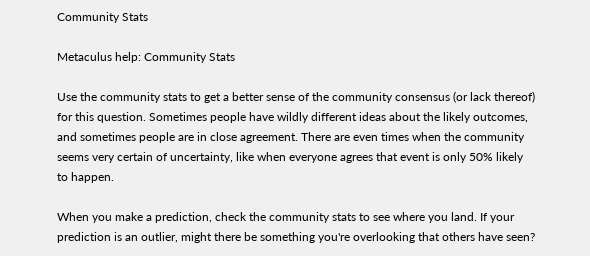Community Stats

Metaculus help: Community Stats

Use the community stats to get a better sense of the community consensus (or lack thereof) for this question. Sometimes people have wildly different ideas about the likely outcomes, and sometimes people are in close agreement. There are even times when the community seems very certain of uncertainty, like when everyone agrees that event is only 50% likely to happen.

When you make a prediction, check the community stats to see where you land. If your prediction is an outlier, might there be something you're overlooking that others have seen?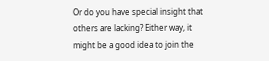Or do you have special insight that others are lacking? Either way, it might be a good idea to join the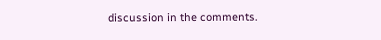discussion in the comments.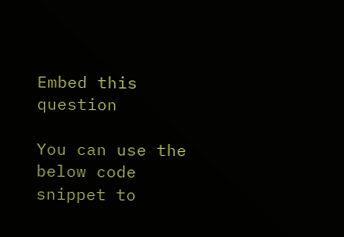Embed this question

You can use the below code snippet to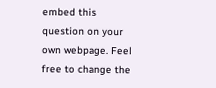embed this question on your own webpage. Feel free to change the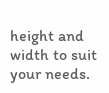height and width to suit your needs.